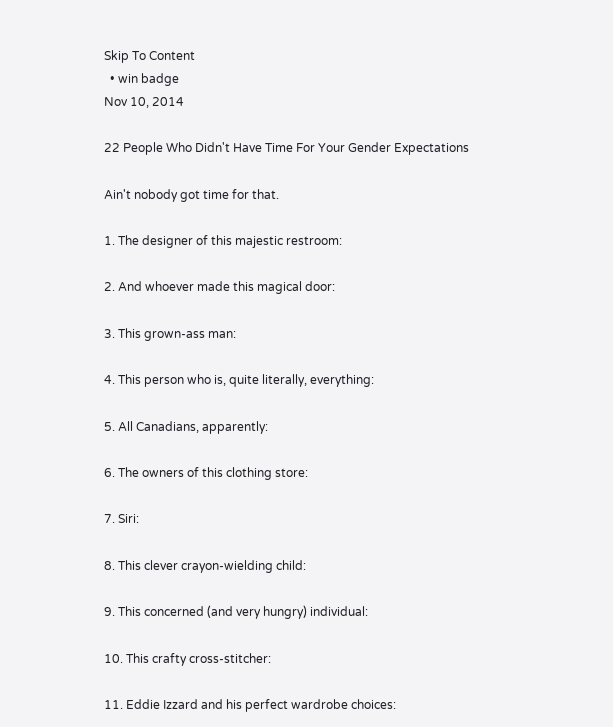Skip To Content
  • win badge
Nov 10, 2014

22 People Who Didn't Have Time For Your Gender Expectations

Ain't nobody got time for that.

1. The designer of this majestic restroom:

2. And whoever made this magical door:

3. This grown-ass man:

4. This person who is, quite literally, everything:

5. All Canadians, apparently:

6. The owners of this clothing store:

7. Siri:

8. This clever crayon-wielding child:

9. This concerned (and very hungry) individual:

10. This crafty cross-stitcher:

11. Eddie Izzard and his perfect wardrobe choices: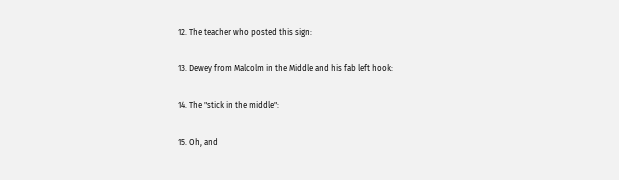12. The teacher who posted this sign:

13. Dewey from Malcolm in the Middle and his fab left hook:

14. The "stick in the middle":

15. Oh, and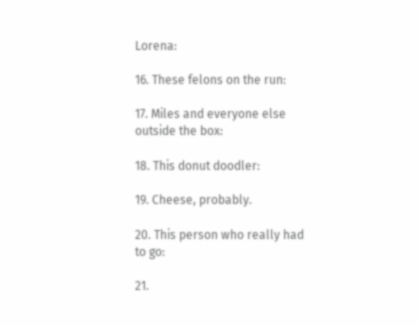Lorena:

16. These felons on the run:

17. Miles and everyone else outside the box:

18. This donut doodler:

19. Cheese, probably.

20. This person who really had to go:

21.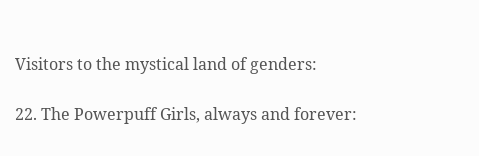Visitors to the mystical land of genders:

22. The Powerpuff Girls, always and forever: